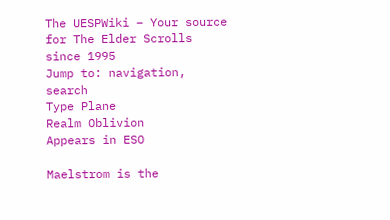The UESPWiki – Your source for The Elder Scrolls since 1995
Jump to: navigation, search
Type Plane
Realm Oblivion
Appears in ESO

Maelstrom is the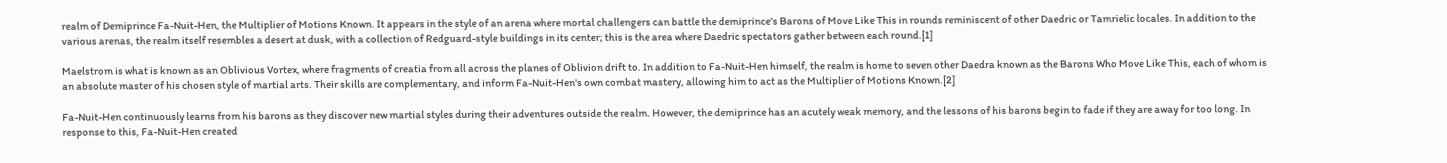realm of Demiprince Fa-Nuit-Hen, the Multiplier of Motions Known. It appears in the style of an arena where mortal challengers can battle the demiprince's Barons of Move Like This in rounds reminiscent of other Daedric or Tamrielic locales. In addition to the various arenas, the realm itself resembles a desert at dusk, with a collection of Redguard-style buildings in its center; this is the area where Daedric spectators gather between each round.[1]

Maelstrom is what is known as an Oblivious Vortex, where fragments of creatia from all across the planes of Oblivion drift to. In addition to Fa-Nuit-Hen himself, the realm is home to seven other Daedra known as the Barons Who Move Like This, each of whom is an absolute master of his chosen style of martial arts. Their skills are complementary, and inform Fa-Nuit-Hen's own combat mastery, allowing him to act as the Multiplier of Motions Known.[2]

Fa-Nuit-Hen continuously learns from his barons as they discover new martial styles during their adventures outside the realm. However, the demiprince has an acutely weak memory, and the lessons of his barons begin to fade if they are away for too long. In response to this, Fa-Nuit-Hen created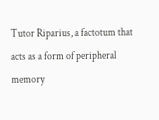Tutor Riparius, a factotum that acts as a form of peripheral memory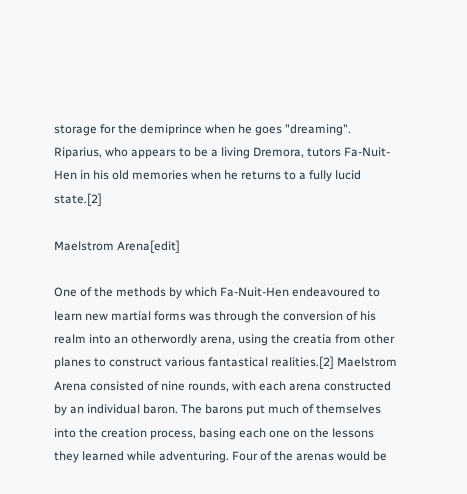storage for the demiprince when he goes "dreaming". Riparius, who appears to be a living Dremora, tutors Fa-Nuit-Hen in his old memories when he returns to a fully lucid state.[2]

Maelstrom Arena[edit]

One of the methods by which Fa-Nuit-Hen endeavoured to learn new martial forms was through the conversion of his realm into an otherwordly arena, using the creatia from other planes to construct various fantastical realities.[2] Maelstrom Arena consisted of nine rounds, with each arena constructed by an individual baron. The barons put much of themselves into the creation process, basing each one on the lessons they learned while adventuring. Four of the arenas would be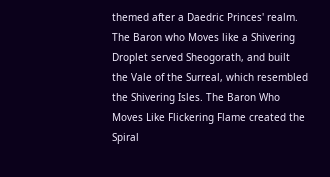themed after a Daedric Princes' realm. The Baron who Moves like a Shivering Droplet served Sheogorath, and built the Vale of the Surreal, which resembled the Shivering Isles. The Baron Who Moves Like Flickering Flame created the Spiral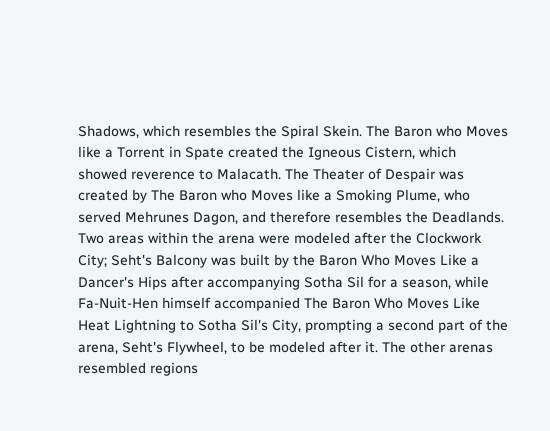Shadows, which resembles the Spiral Skein. The Baron who Moves like a Torrent in Spate created the Igneous Cistern, which showed reverence to Malacath. The Theater of Despair was created by The Baron who Moves like a Smoking Plume, who served Mehrunes Dagon, and therefore resembles the Deadlands. Two areas within the arena were modeled after the Clockwork City; Seht's Balcony was built by the Baron Who Moves Like a Dancer's Hips after accompanying Sotha Sil for a season, while Fa-Nuit-Hen himself accompanied The Baron Who Moves Like Heat Lightning to Sotha Sil's City, prompting a second part of the arena, Seht's Flywheel, to be modeled after it. The other arenas resembled regions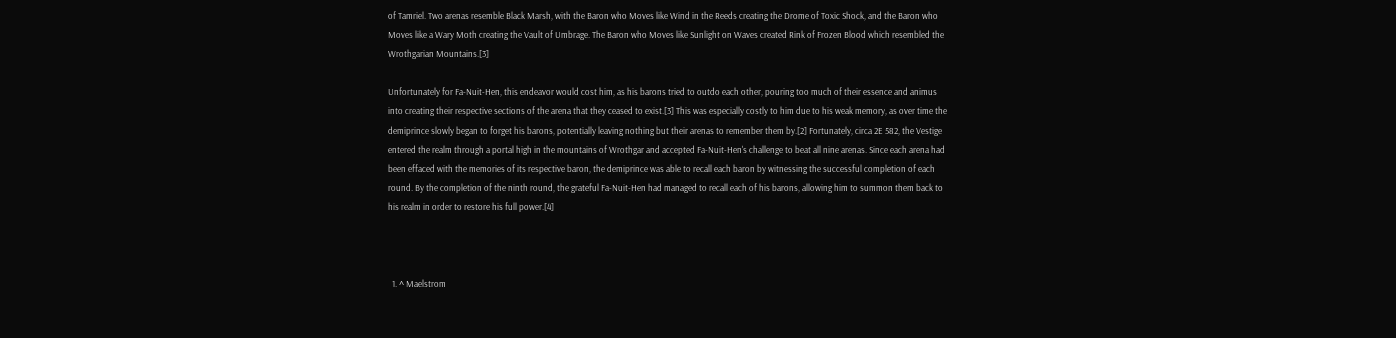of Tamriel. Two arenas resemble Black Marsh, with the Baron who Moves like Wind in the Reeds creating the Drome of Toxic Shock, and the Baron who Moves like a Wary Moth creating the Vault of Umbrage. The Baron who Moves like Sunlight on Waves created Rink of Frozen Blood which resembled the Wrothgarian Mountains.[3]

Unfortunately for Fa-Nuit-Hen, this endeavor would cost him, as his barons tried to outdo each other, pouring too much of their essence and animus into creating their respective sections of the arena that they ceased to exist.[3] This was especially costly to him due to his weak memory, as over time the demiprince slowly began to forget his barons, potentially leaving nothing but their arenas to remember them by.[2] Fortunately, circa 2E 582, the Vestige entered the realm through a portal high in the mountains of Wrothgar and accepted Fa-Nuit-Hen's challenge to beat all nine arenas. Since each arena had been effaced with the memories of its respective baron, the demiprince was able to recall each baron by witnessing the successful completion of each round. By the completion of the ninth round, the grateful Fa-Nuit-Hen had managed to recall each of his barons, allowing him to summon them back to his realm in order to restore his full power.[4]



  1. ^ Maelstrom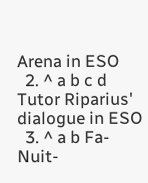Arena in ESO
  2. ^ a b c d Tutor Riparius' dialogue in ESO
  3. ^ a b Fa-Nuit-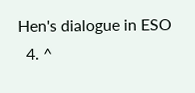Hen's dialogue in ESO
  4. ^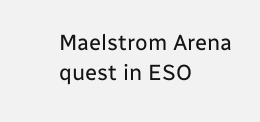Maelstrom Arena quest in ESO